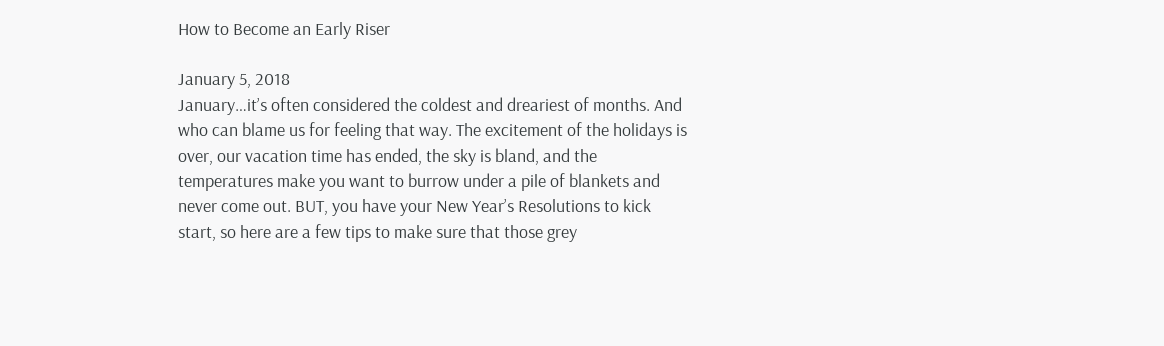How to Become an Early Riser

January 5, 2018
January…it’s often considered the coldest and dreariest of months. And who can blame us for feeling that way. The excitement of the holidays is over, our vacation time has ended, the sky is bland, and the temperatures make you want to burrow under a pile of blankets and never come out. BUT, you have your New Year’s Resolutions to kick start, so here are a few tips to make sure that those grey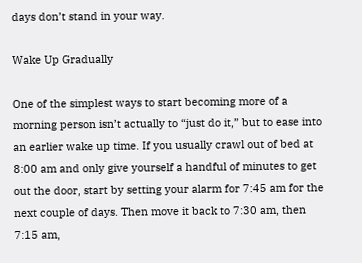days don’t stand in your way.

Wake Up Gradually

One of the simplest ways to start becoming more of a morning person isn’t actually to “just do it,” but to ease into an earlier wake up time. If you usually crawl out of bed at 8:00 am and only give yourself a handful of minutes to get out the door, start by setting your alarm for 7:45 am for the next couple of days. Then move it back to 7:30 am, then 7:15 am,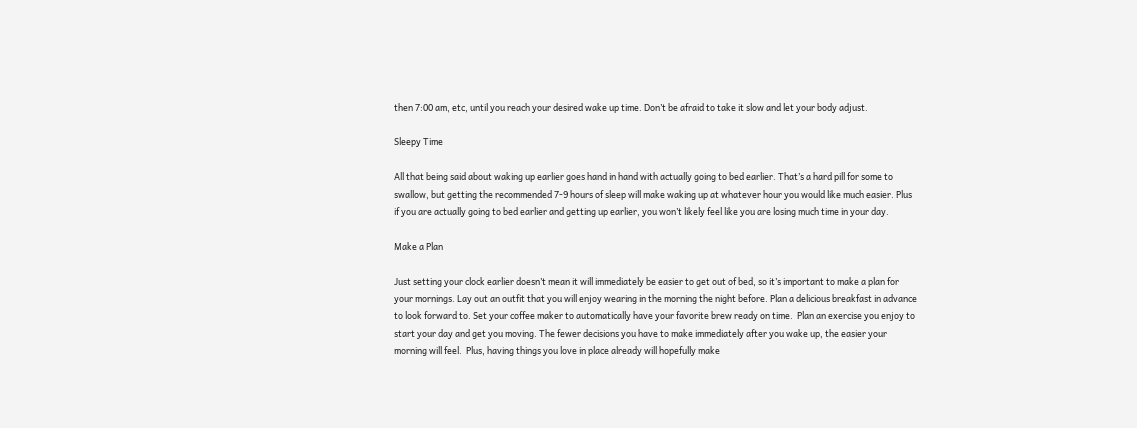then 7:00 am, etc, until you reach your desired wake up time. Don’t be afraid to take it slow and let your body adjust.

Sleepy Time

All that being said about waking up earlier goes hand in hand with actually going to bed earlier. That’s a hard pill for some to swallow, but getting the recommended 7-9 hours of sleep will make waking up at whatever hour you would like much easier. Plus if you are actually going to bed earlier and getting up earlier, you won’t likely feel like you are losing much time in your day.

Make a Plan

Just setting your clock earlier doesn’t mean it will immediately be easier to get out of bed, so it’s important to make a plan for your mornings. Lay out an outfit that you will enjoy wearing in the morning the night before. Plan a delicious breakfast in advance to look forward to. Set your coffee maker to automatically have your favorite brew ready on time.  Plan an exercise you enjoy to start your day and get you moving. The fewer decisions you have to make immediately after you wake up, the easier your morning will feel.  Plus, having things you love in place already will hopefully make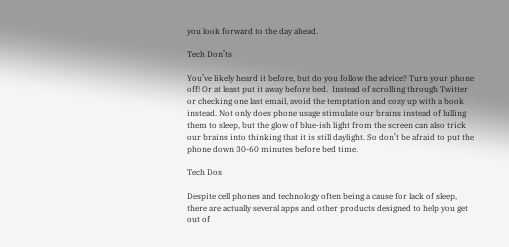you look forward to the day ahead.

Tech Don’ts

You’ve likely heard it before, but do you follow the advice? Turn your phone off! Or at least put it away before bed.  Instead of scrolling through Twitter or checking one last email, avoid the temptation and cozy up with a book instead. Not only does phone usage stimulate our brains instead of lulling them to sleep, but the glow of blue-ish light from the screen can also trick our brains into thinking that it is still daylight. So don’t be afraid to put the phone down 30-60 minutes before bed time.

Tech Dos

Despite cell phones and technology often being a cause for lack of sleep, there are actually several apps and other products designed to help you get out of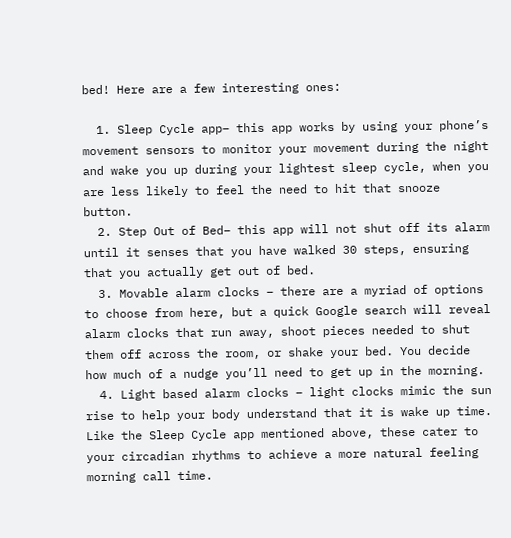bed! Here are a few interesting ones:

  1. Sleep Cycle app– this app works by using your phone’s movement sensors to monitor your movement during the night and wake you up during your lightest sleep cycle, when you are less likely to feel the need to hit that snooze button.
  2. Step Out of Bed– this app will not shut off its alarm until it senses that you have walked 30 steps, ensuring that you actually get out of bed.
  3. Movable alarm clocks – there are a myriad of options to choose from here, but a quick Google search will reveal alarm clocks that run away, shoot pieces needed to shut them off across the room, or shake your bed. You decide how much of a nudge you’ll need to get up in the morning.
  4. Light based alarm clocks – light clocks mimic the sun rise to help your body understand that it is wake up time. Like the Sleep Cycle app mentioned above, these cater to your circadian rhythms to achieve a more natural feeling morning call time.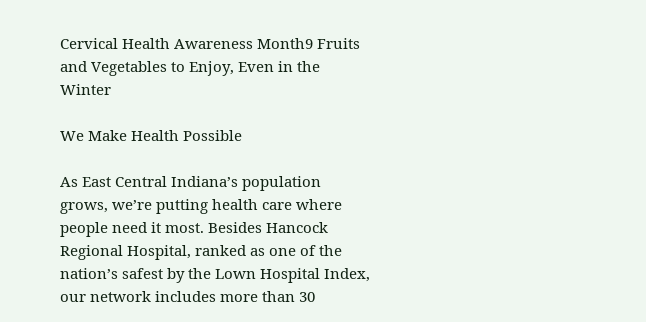Cervical Health Awareness Month9 Fruits and Vegetables to Enjoy, Even in the Winter

We Make Health Possible

As East Central Indiana’s population grows, we’re putting health care where people need it most. Besides Hancock Regional Hospital, ranked as one of the nation’s safest by the Lown Hospital Index, our network includes more than 30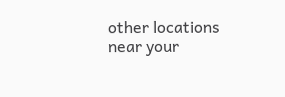other locations near your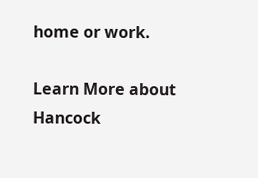home or work.

Learn More about Hancock